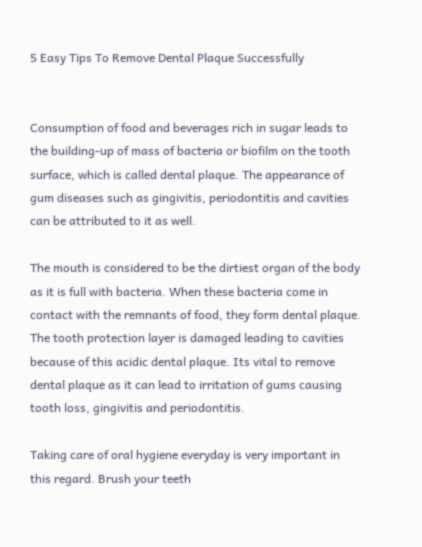5 Easy Tips To Remove Dental Plaque Successfully


Consumption of food and beverages rich in sugar leads to the building-up of mass of bacteria or biofilm on the tooth surface, which is called dental plaque. The appearance of gum diseases such as gingivitis, periodontitis and cavities can be attributed to it as well.

The mouth is considered to be the dirtiest organ of the body as it is full with bacteria. When these bacteria come in contact with the remnants of food, they form dental plaque. The tooth protection layer is damaged leading to cavities because of this acidic dental plaque. Its vital to remove dental plaque as it can lead to irritation of gums causing tooth loss, gingivitis and periodontitis.

Taking care of oral hygiene everyday is very important in this regard. Brush your teeth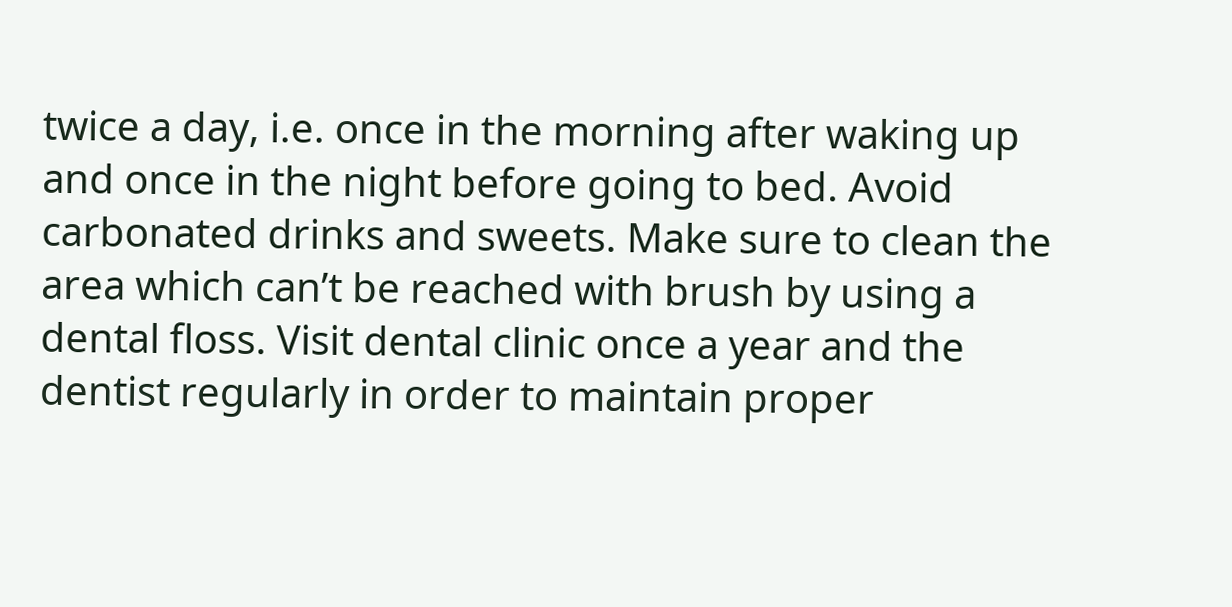twice a day, i.e. once in the morning after waking up and once in the night before going to bed. Avoid carbonated drinks and sweets. Make sure to clean the area which can’t be reached with brush by using a dental floss. Visit dental clinic once a year and the dentist regularly in order to maintain proper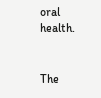oral health.


The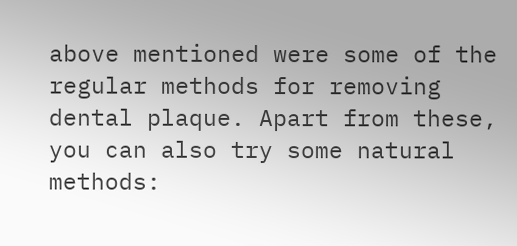above mentioned were some of the regular methods for removing dental plaque. Apart from these, you can also try some natural methods: